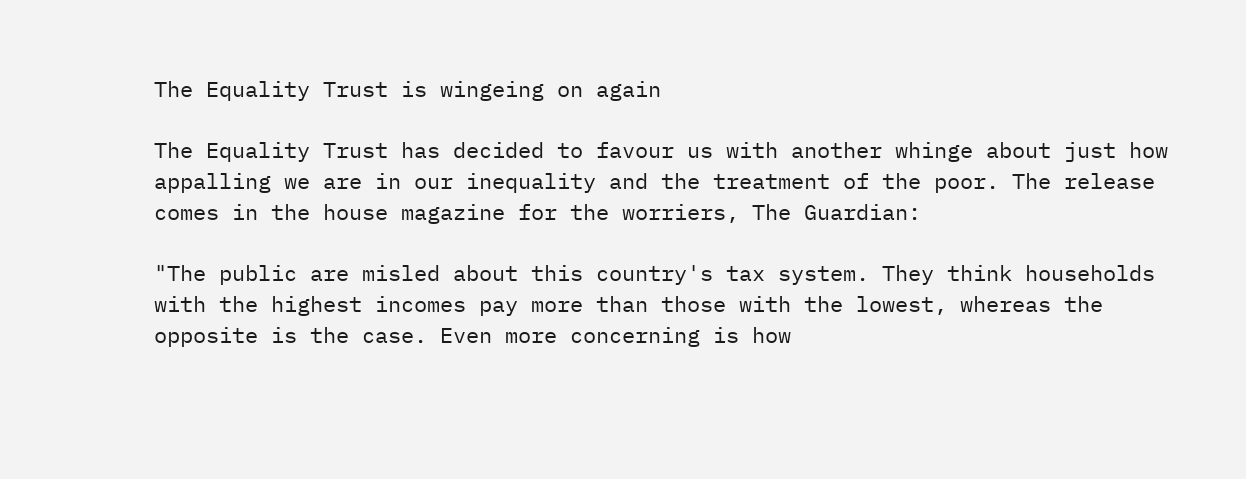The Equality Trust is wingeing on again

The Equality Trust has decided to favour us with another whinge about just how appalling we are in our inequality and the treatment of the poor. The release comes in the house magazine for the worriers, The Guardian:

"The public are misled about this country's tax system. They think households with the highest incomes pay more than those with the lowest, whereas the opposite is the case. Even more concerning is how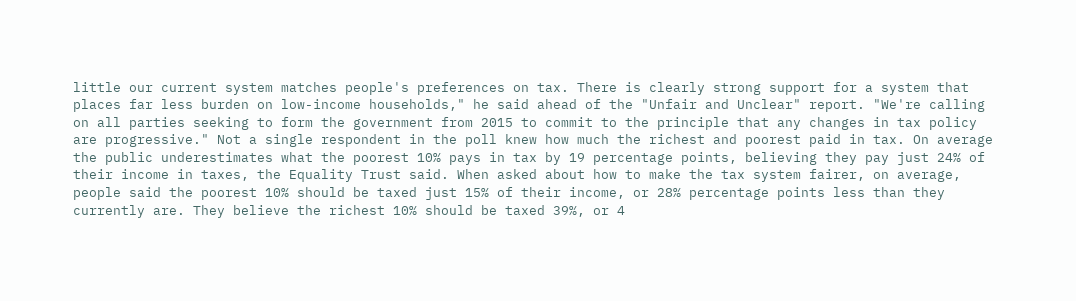little our current system matches people's preferences on tax. There is clearly strong support for a system that places far less burden on low-income households," he said ahead of the "Unfair and Unclear" report. "We're calling on all parties seeking to form the government from 2015 to commit to the principle that any changes in tax policy are progressive." Not a single respondent in the poll knew how much the richest and poorest paid in tax. On average the public underestimates what the poorest 10% pays in tax by 19 percentage points, believing they pay just 24% of their income in taxes, the Equality Trust said. When asked about how to make the tax system fairer, on average, people said the poorest 10% should be taxed just 15% of their income, or 28% percentage points less than they currently are. They believe the richest 10% should be taxed 39%, or 4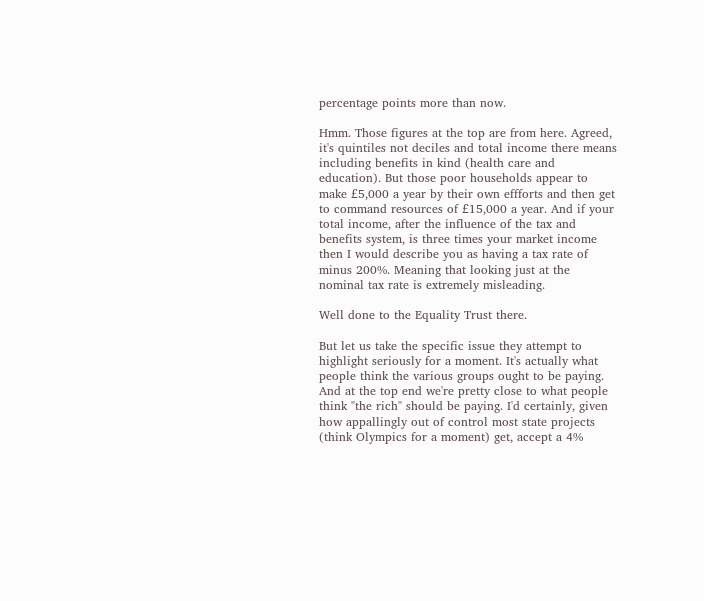percentage points more than now.

Hmm. Those figures at the top are from here. Agreed, it's quintiles not deciles and total income there means including benefits in kind (health care and education). But those poor households appear to make £5,000 a year by their own effforts and then get to command resources of £15,000 a year. And if your total income, after the influence of the tax and benefits system, is three times your market income then I would describe you as having a tax rate of minus 200%. Meaning that looking just at the nominal tax rate is extremely misleading.

Well done to the Equality Trust there.

But let us take the specific issue they attempt to highlight seriously for a moment. It's actually what people think the various groups ought to be paying. And at the top end we're pretty close to what people think "the rich" should be paying. I'd certainly, given how appallingly out of control most state projects (think Olympics for a moment) get, accept a 4%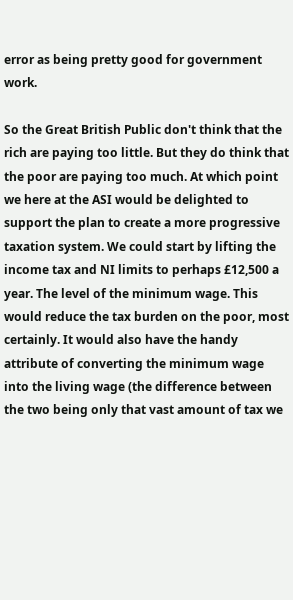error as being pretty good for government work.

So the Great British Public don't think that the rich are paying too little. But they do think that the poor are paying too much. At which point we here at the ASI would be delighted to support the plan to create a more progressive taxation system. We could start by lifting the income tax and NI limits to perhaps £12,500 a year. The level of the minimum wage. This would reduce the tax burden on the poor, most certainly. It would also have the handy attribute of converting the minimum wage into the living wage (the difference between the two being only that vast amount of tax we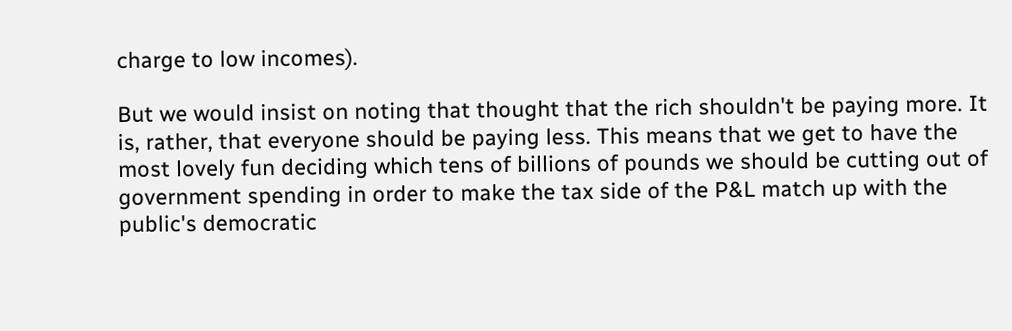charge to low incomes).

But we would insist on noting that thought that the rich shouldn't be paying more. It is, rather, that everyone should be paying less. This means that we get to have the most lovely fun deciding which tens of billions of pounds we should be cutting out of government spending in order to make the tax side of the P&L match up with the public's democratic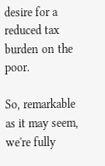desire for a reduced tax burden on the poor.

So, remarkable as it may seem, we're fully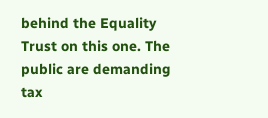behind the Equality Trust on this one. The public are demanding tax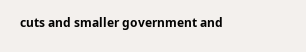cuts and smaller government and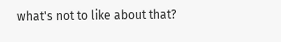what's not to like about that?